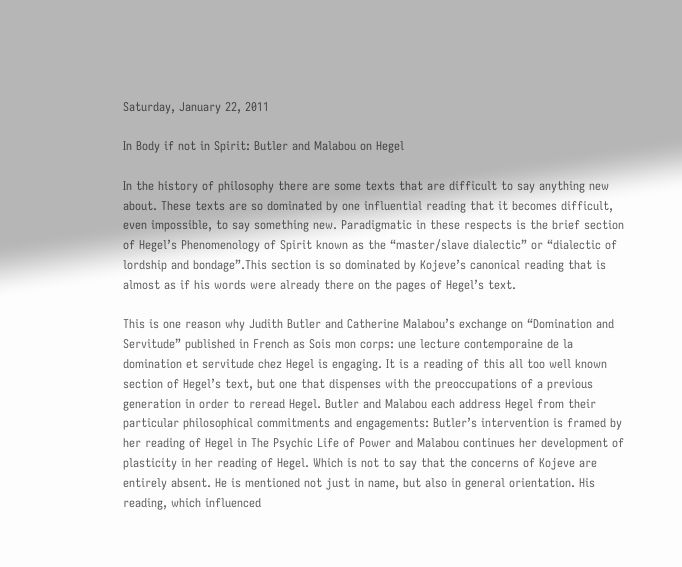Saturday, January 22, 2011

In Body if not in Spirit: Butler and Malabou on Hegel

In the history of philosophy there are some texts that are difficult to say anything new about. These texts are so dominated by one influential reading that it becomes difficult, even impossible, to say something new. Paradigmatic in these respects is the brief section of Hegel’s Phenomenology of Spirit known as the “master/slave dialectic” or “dialectic of lordship and bondage”.This section is so dominated by Kojeve’s canonical reading that is almost as if his words were already there on the pages of Hegel’s text.

This is one reason why Judith Butler and Catherine Malabou’s exchange on “Domination and Servitude” published in French as Sois mon corps: une lecture contemporaine de la domination et servitude chez Hegel is engaging. It is a reading of this all too well known section of Hegel’s text, but one that dispenses with the preoccupations of a previous generation in order to reread Hegel. Butler and Malabou each address Hegel from their particular philosophical commitments and engagements: Butler’s intervention is framed by her reading of Hegel in The Psychic Life of Power and Malabou continues her development of plasticity in her reading of Hegel. Which is not to say that the concerns of Kojeve are entirely absent. He is mentioned not just in name, but also in general orientation. His reading, which influenced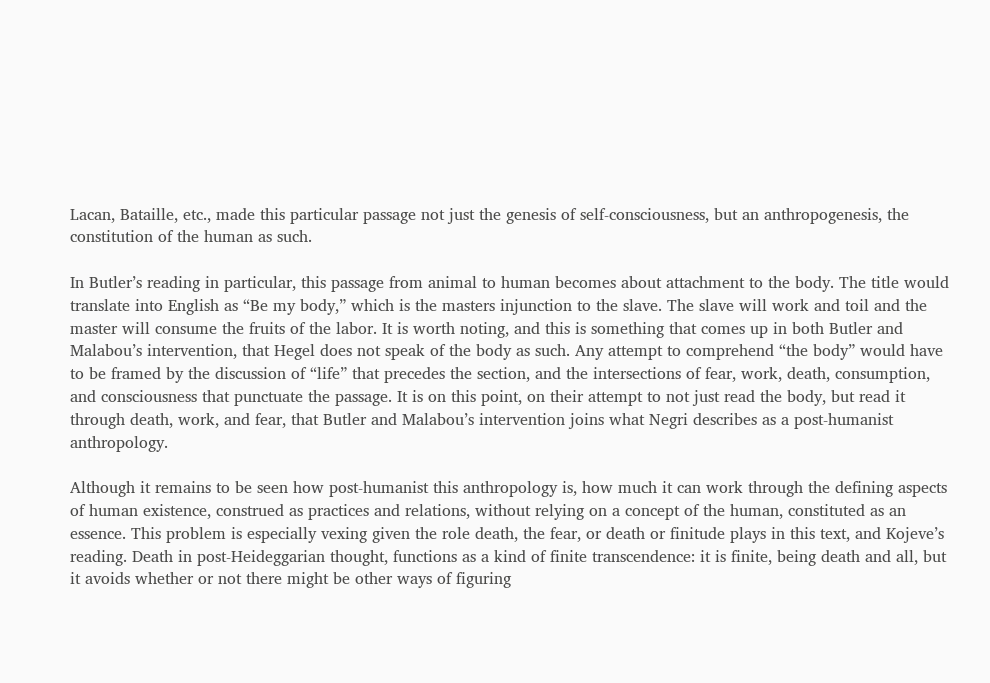Lacan, Bataille, etc., made this particular passage not just the genesis of self-consciousness, but an anthropogenesis, the constitution of the human as such.

In Butler’s reading in particular, this passage from animal to human becomes about attachment to the body. The title would translate into English as “Be my body,” which is the masters injunction to the slave. The slave will work and toil and the master will consume the fruits of the labor. It is worth noting, and this is something that comes up in both Butler and Malabou’s intervention, that Hegel does not speak of the body as such. Any attempt to comprehend “the body” would have to be framed by the discussion of “life” that precedes the section, and the intersections of fear, work, death, consumption, and consciousness that punctuate the passage. It is on this point, on their attempt to not just read the body, but read it through death, work, and fear, that Butler and Malabou’s intervention joins what Negri describes as a post-humanist anthropology.

Although it remains to be seen how post-humanist this anthropology is, how much it can work through the defining aspects of human existence, construed as practices and relations, without relying on a concept of the human, constituted as an essence. This problem is especially vexing given the role death, the fear, or death or finitude plays in this text, and Kojeve’s reading. Death in post-Heideggarian thought, functions as a kind of finite transcendence: it is finite, being death and all, but it avoids whether or not there might be other ways of figuring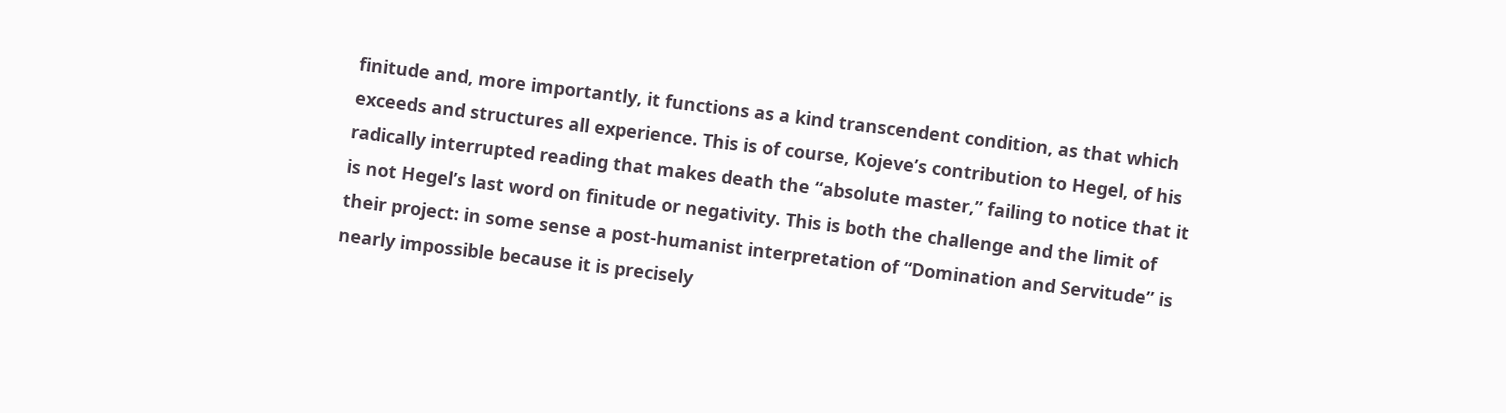finitude and, more importantly, it functions as a kind transcendent condition, as that which exceeds and structures all experience. This is of course, Kojeve’s contribution to Hegel, of his radically interrupted reading that makes death the “absolute master,” failing to notice that it is not Hegel’s last word on finitude or negativity. This is both the challenge and the limit of their project: in some sense a post-humanist interpretation of “Domination and Servitude” is nearly impossible because it is precisely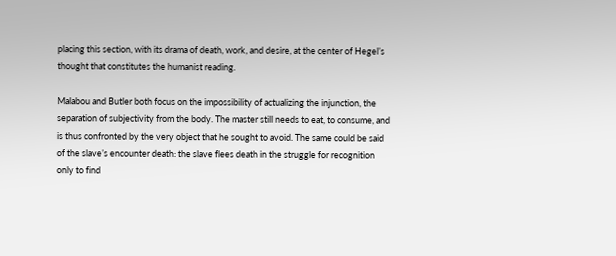placing this section, with its drama of death, work, and desire, at the center of Hegel’s thought that constitutes the humanist reading.

Malabou and Butler both focus on the impossibility of actualizing the injunction, the separation of subjectivity from the body. The master still needs to eat, to consume, and is thus confronted by the very object that he sought to avoid. The same could be said of the slave’s encounter death: the slave flees death in the struggle for recognition only to find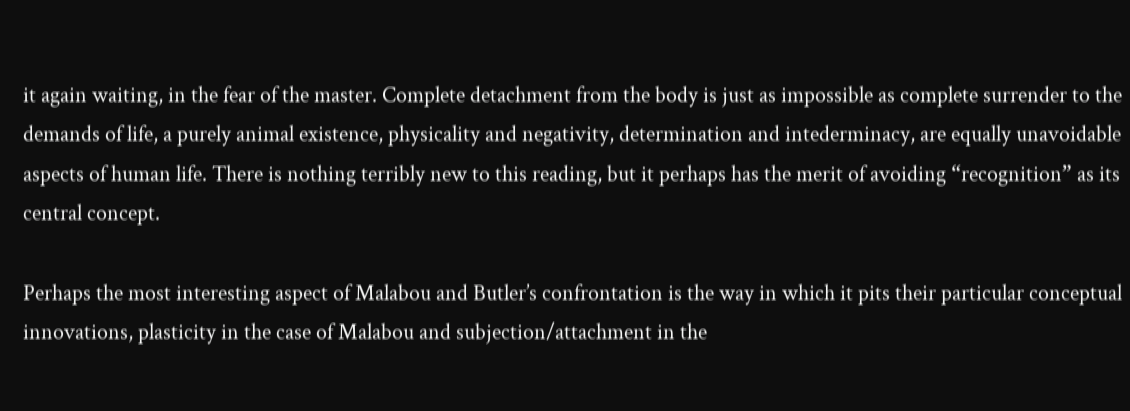it again waiting, in the fear of the master. Complete detachment from the body is just as impossible as complete surrender to the demands of life, a purely animal existence, physicality and negativity, determination and intederminacy, are equally unavoidable aspects of human life. There is nothing terribly new to this reading, but it perhaps has the merit of avoiding “recognition” as its central concept.

Perhaps the most interesting aspect of Malabou and Butler’s confrontation is the way in which it pits their particular conceptual innovations, plasticity in the case of Malabou and subjection/attachment in the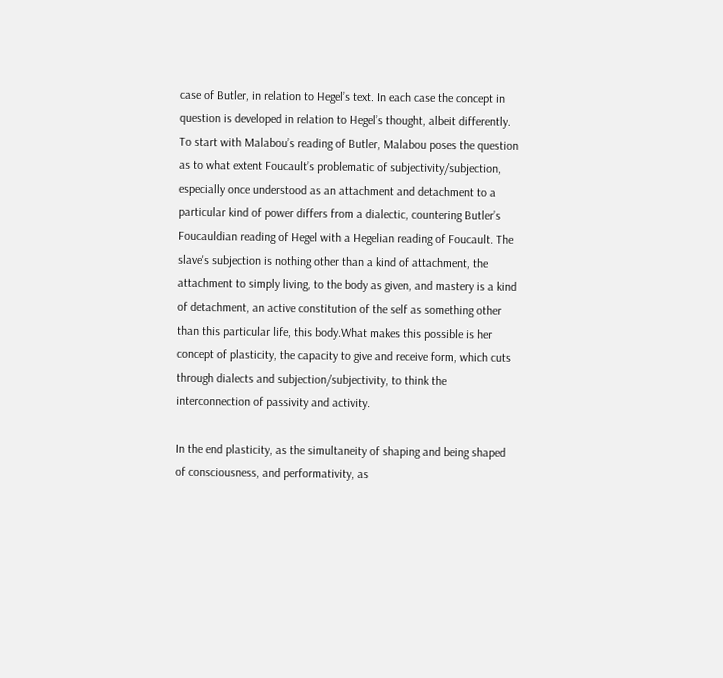case of Butler, in relation to Hegel’s text. In each case the concept in question is developed in relation to Hegel’s thought, albeit differently. To start with Malabou’s reading of Butler, Malabou poses the question as to what extent Foucault’s problematic of subjectivity/subjection, especially once understood as an attachment and detachment to a particular kind of power differs from a dialectic, countering Butler’s Foucauldian reading of Hegel with a Hegelian reading of Foucault. The slave's subjection is nothing other than a kind of attachment, the attachment to simply living, to the body as given, and mastery is a kind of detachment, an active constitution of the self as something other than this particular life, this body.What makes this possible is her concept of plasticity, the capacity to give and receive form, which cuts through dialects and subjection/subjectivity, to think the interconnection of passivity and activity.

In the end plasticity, as the simultaneity of shaping and being shaped of consciousness, and performativity, as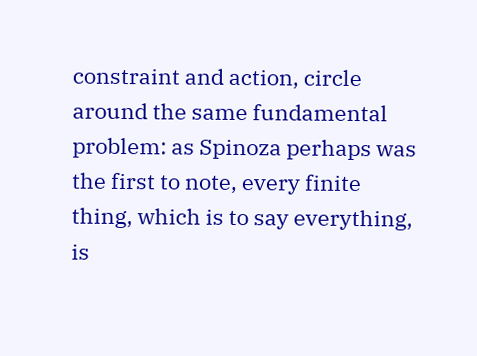constraint and action, circle around the same fundamental problem: as Spinoza perhaps was the first to note, every finite thing, which is to say everything, is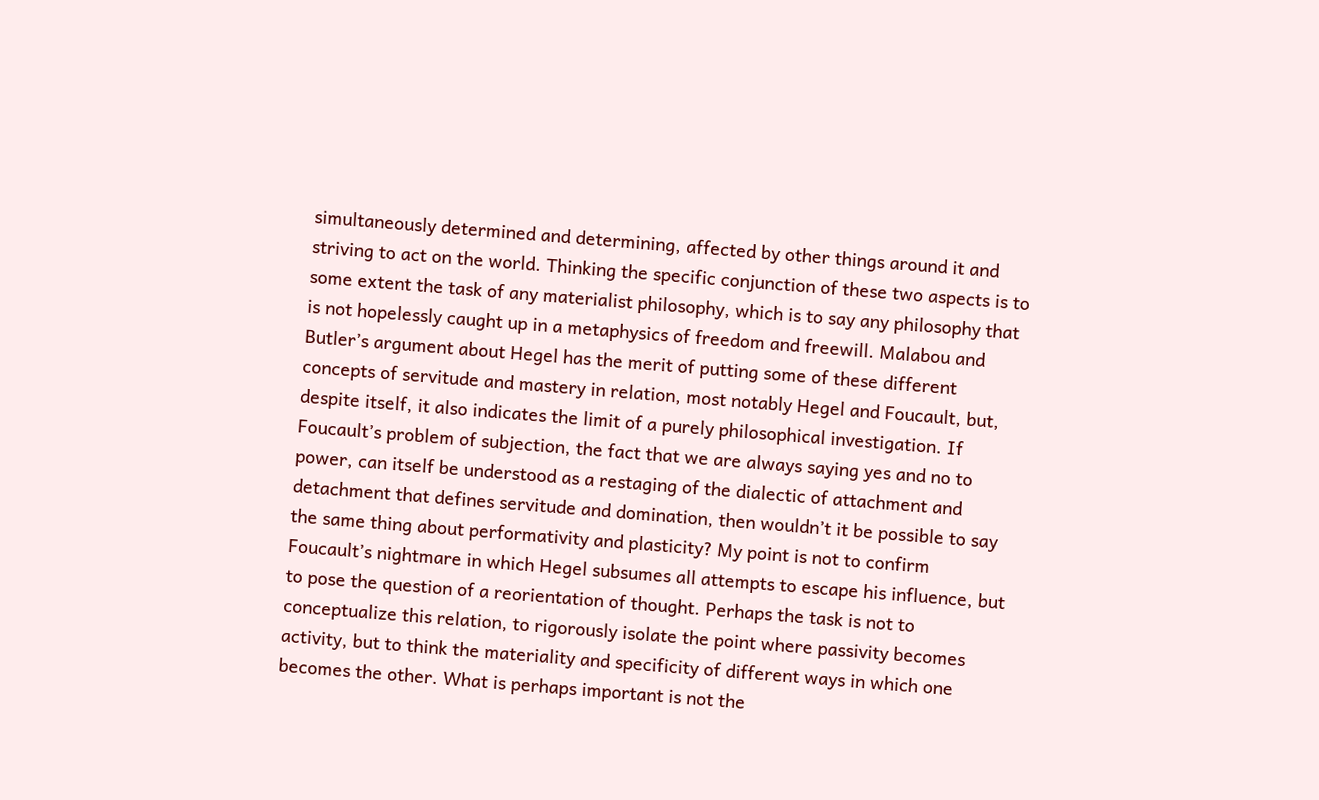simultaneously determined and determining, affected by other things around it and striving to act on the world. Thinking the specific conjunction of these two aspects is to some extent the task of any materialist philosophy, which is to say any philosophy that is not hopelessly caught up in a metaphysics of freedom and freewill. Malabou and Butler’s argument about Hegel has the merit of putting some of these different concepts of servitude and mastery in relation, most notably Hegel and Foucault, but, despite itself, it also indicates the limit of a purely philosophical investigation. If Foucault’s problem of subjection, the fact that we are always saying yes and no to power, can itself be understood as a restaging of the dialectic of attachment and detachment that defines servitude and domination, then wouldn’t it be possible to say the same thing about performativity and plasticity? My point is not to confirm Foucault’s nightmare in which Hegel subsumes all attempts to escape his influence, but to pose the question of a reorientation of thought. Perhaps the task is not to conceptualize this relation, to rigorously isolate the point where passivity becomes activity, but to think the materiality and specificity of different ways in which one becomes the other. What is perhaps important is not the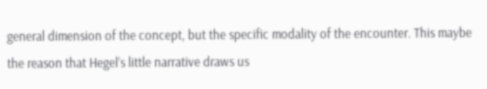general dimension of the concept, but the specific modality of the encounter. This maybe the reason that Hegel’s little narrative draws us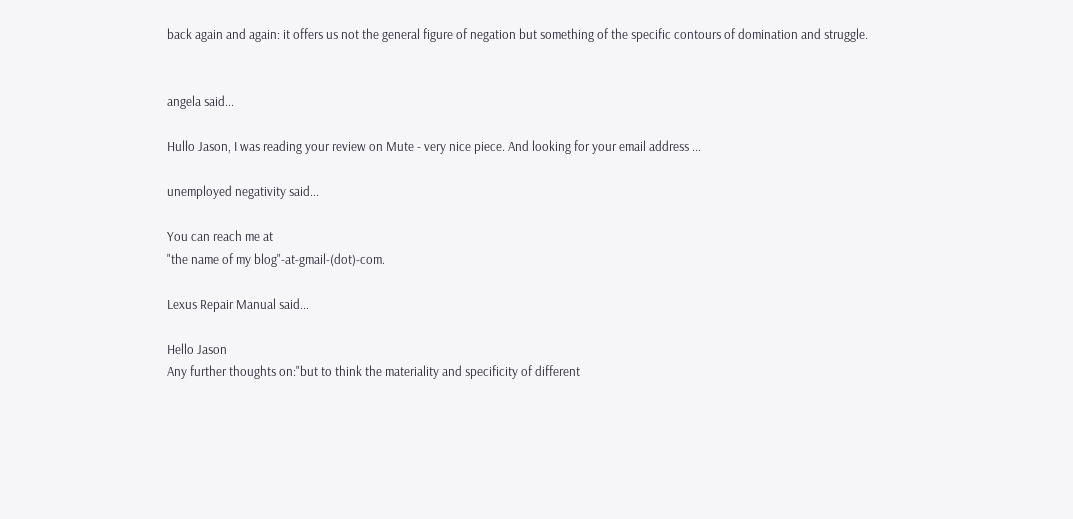back again and again: it offers us not the general figure of negation but something of the specific contours of domination and struggle.


angela said...

Hullo Jason, I was reading your review on Mute - very nice piece. And looking for your email address ...

unemployed negativity said...

You can reach me at
"the name of my blog"-at-gmail-(dot)-com.

Lexus Repair Manual said...

Hello Jason
Any further thoughts on:"but to think the materiality and specificity of different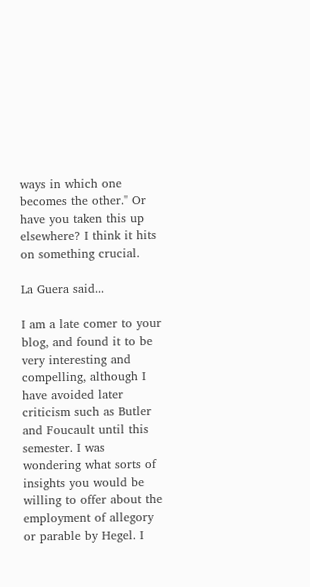ways in which one becomes the other." Or have you taken this up elsewhere? I think it hits on something crucial.

La Guera said...

I am a late comer to your blog, and found it to be very interesting and compelling, although I have avoided later criticism such as Butler and Foucault until this semester. I was wondering what sorts of insights you would be willing to offer about the employment of allegory or parable by Hegel. I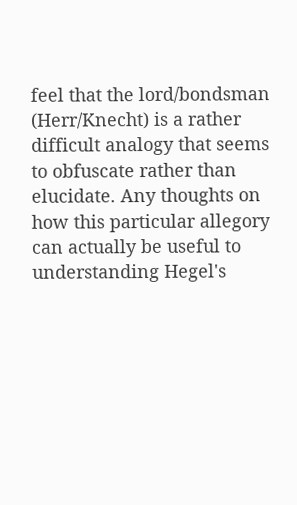feel that the lord/bondsman (Herr/Knecht) is a rather difficult analogy that seems to obfuscate rather than elucidate. Any thoughts on how this particular allegory can actually be useful to understanding Hegel's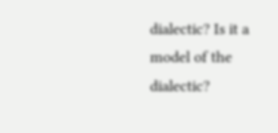dialectic? Is it a model of the dialectic?